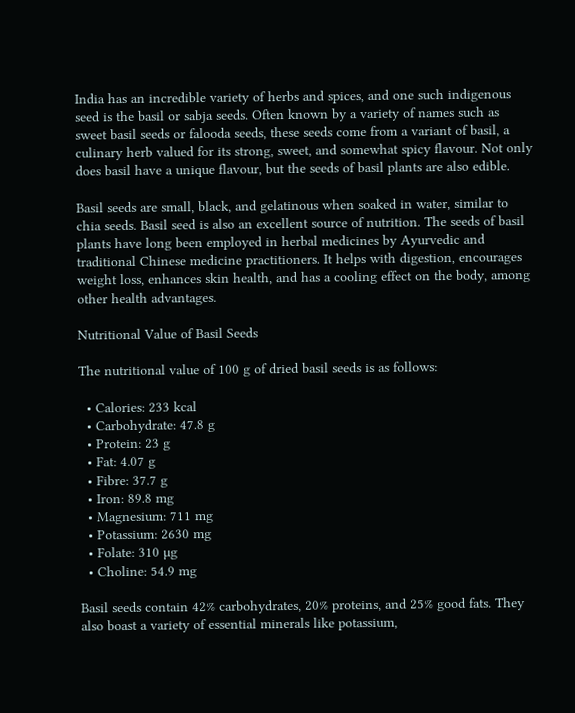India has an incredible variety of herbs and spices, and one such indigenous seed is the basil or sabja seeds. Often known by a variety of names such as sweet basil seeds or falooda seeds, these seeds come from a variant of basil, a culinary herb valued for its strong, sweet, and somewhat spicy flavour. Not only does basil have a unique flavour, but the seeds of basil plants are also edible.

Basil seeds are small, black, and gelatinous when soaked in water, similar to chia seeds. Basil seed is also an excellent source of nutrition. The seeds of basil plants have long been employed in herbal medicines by Ayurvedic and traditional Chinese medicine practitioners. It helps with digestion, encourages weight loss, enhances skin health, and has a cooling effect on the body, among other health advantages.

Nutritional Value of Basil Seeds

The nutritional value of 100 g of dried basil seeds is as follows:

  • Calories: 233 kcal
  • Carbohydrate: 47.8 g
  • Protein: 23 g
  • Fat: 4.07 g
  • Fibre: 37.7 g
  • Iron: 89.8 mg
  • Magnesium: 711 mg
  • Potassium: 2630 mg
  • Folate: 310 µg
  • Choline: 54.9 mg

Basil seeds contain 42% carbohydrates, 20% proteins, and 25% good fats. They also boast a variety of essential minerals like potassium,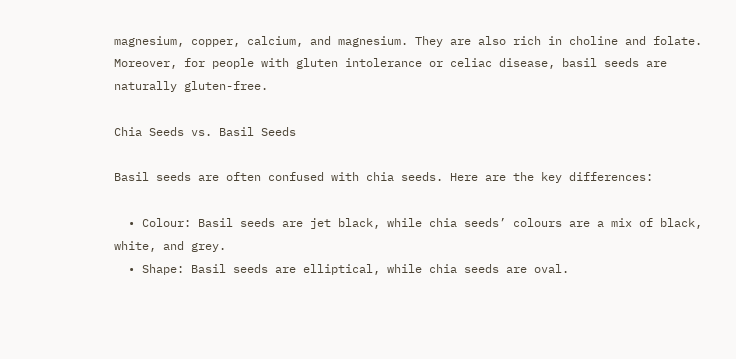magnesium, copper, calcium, and magnesium. They are also rich in choline and folate. Moreover, for people with gluten intolerance or celiac disease, basil seeds are naturally gluten-free.

Chia Seeds vs. Basil Seeds

Basil seeds are often confused with chia seeds. Here are the key differences:

  • Colour: Basil seeds are jet black, while chia seeds’ colours are a mix of black, white, and grey.
  • Shape: Basil seeds are elliptical, while chia seeds are oval.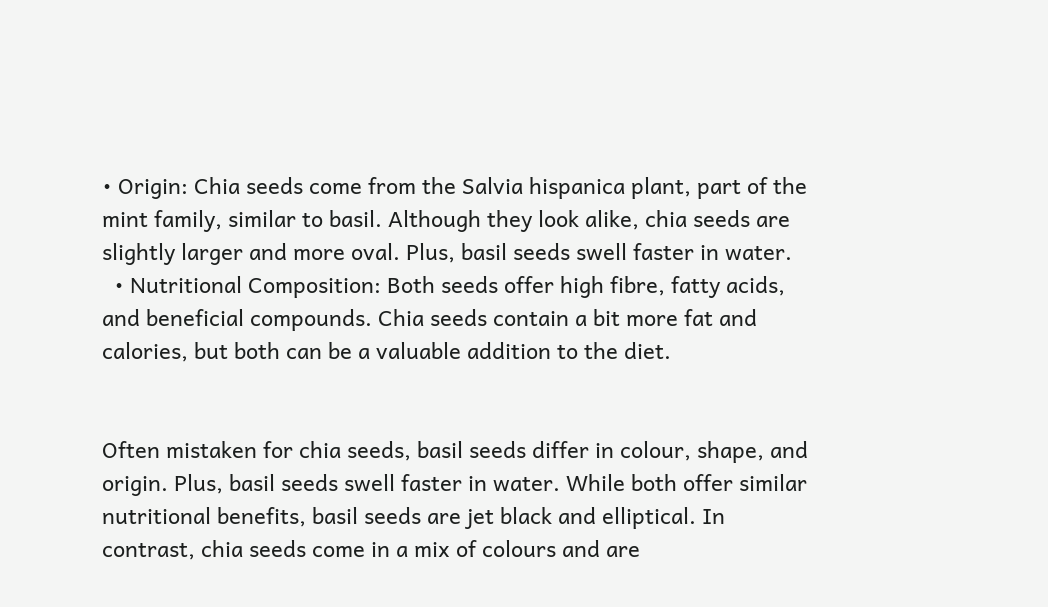• Origin: Chia seeds come from the Salvia hispanica plant, part of the mint family, similar to basil. Although they look alike, chia seeds are slightly larger and more oval. Plus, basil seeds swell faster in water.
  • Nutritional Composition: Both seeds offer high fibre, fatty acids, and beneficial compounds. Chia seeds contain a bit more fat and calories, but both can be a valuable addition to the diet.


Often mistaken for chia seeds, basil seeds differ in colour, shape, and origin. Plus, basil seeds swell faster in water. While both offer similar nutritional benefits, basil seeds are jet black and elliptical. In contrast, chia seeds come in a mix of colours and are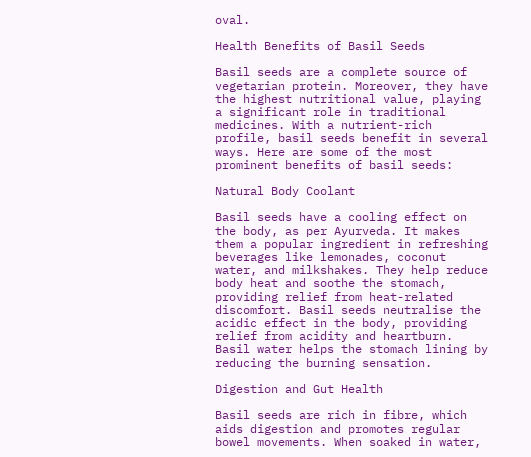oval.

Health Benefits of Basil Seeds

Basil seeds are a complete source of vegetarian protein. Moreover, they have the highest nutritional value, playing a significant role in traditional medicines. With a nutrient-rich profile, basil seeds benefit in several ways. Here are some of the most prominent benefits of basil seeds:

Natural Body Coolant

Basil seeds have a cooling effect on the body, as per Ayurveda. It makes them a popular ingredient in refreshing beverages like lemonades, coconut water, and milkshakes. They help reduce body heat and soothe the stomach, providing relief from heat-related discomfort. Basil seeds neutralise the acidic effect in the body, providing relief from acidity and heartburn. Basil water helps the stomach lining by reducing the burning sensation.

Digestion and Gut Health

Basil seeds are rich in fibre, which aids digestion and promotes regular bowel movements. When soaked in water,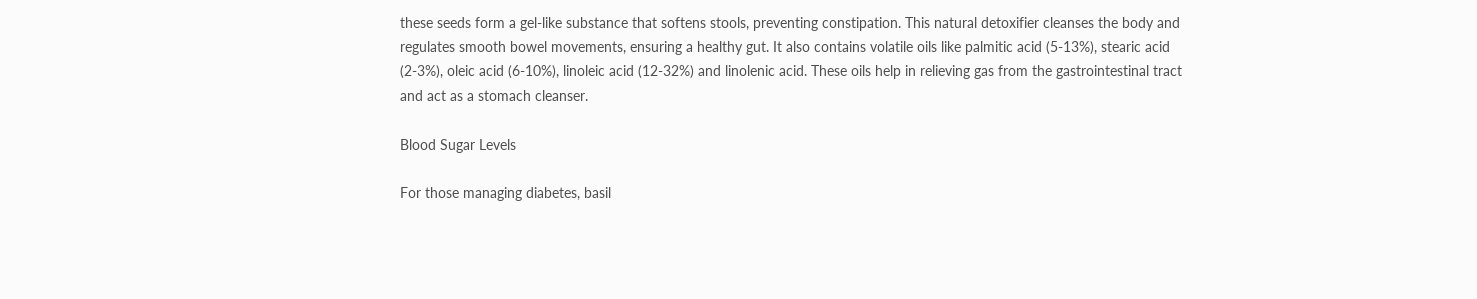these seeds form a gel-like substance that softens stools, preventing constipation. This natural detoxifier cleanses the body and regulates smooth bowel movements, ensuring a healthy gut. It also contains volatile oils like palmitic acid (5-13%), stearic acid (2-3%), oleic acid (6-10%), linoleic acid (12-32%) and linolenic acid. These oils help in relieving gas from the gastrointestinal tract and act as a stomach cleanser.

Blood Sugar Levels

For those managing diabetes, basil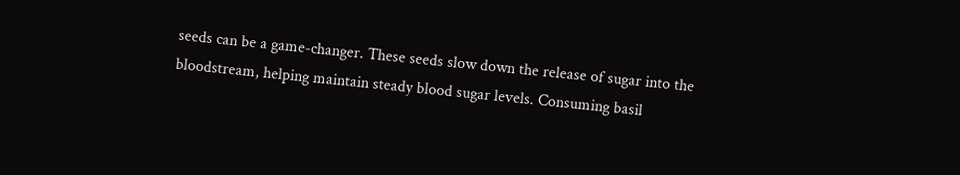seeds can be a game-changer. These seeds slow down the release of sugar into the bloodstream, helping maintain steady blood sugar levels. Consuming basil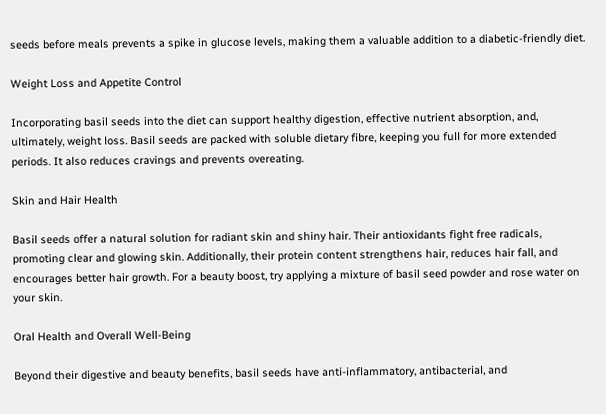seeds before meals prevents a spike in glucose levels, making them a valuable addition to a diabetic-friendly diet.

Weight Loss and Appetite Control

Incorporating basil seeds into the diet can support healthy digestion, effective nutrient absorption, and, ultimately, weight loss. Basil seeds are packed with soluble dietary fibre, keeping you full for more extended periods. It also reduces cravings and prevents overeating.

Skin and Hair Health

Basil seeds offer a natural solution for radiant skin and shiny hair. Their antioxidants fight free radicals, promoting clear and glowing skin. Additionally, their protein content strengthens hair, reduces hair fall, and encourages better hair growth. For a beauty boost, try applying a mixture of basil seed powder and rose water on your skin.

Oral Health and Overall Well-Being

Beyond their digestive and beauty benefits, basil seeds have anti-inflammatory, antibacterial, and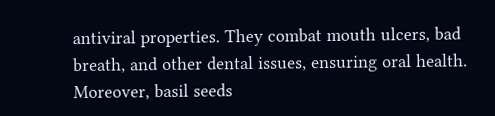antiviral properties. They combat mouth ulcers, bad breath, and other dental issues, ensuring oral health. Moreover, basil seeds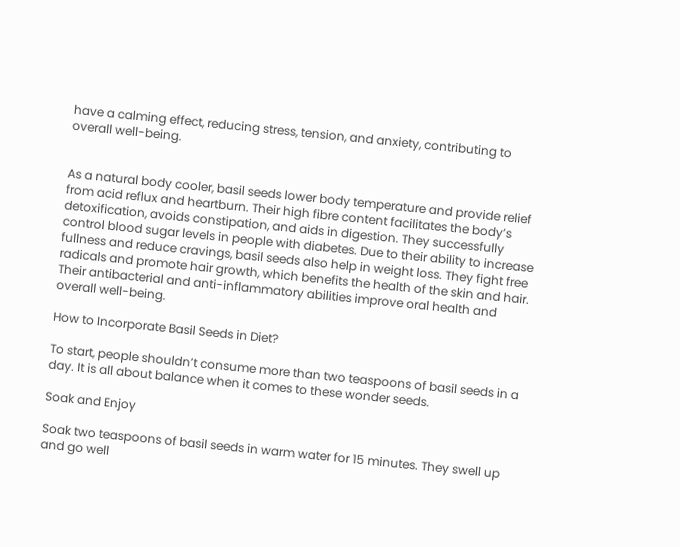have a calming effect, reducing stress, tension, and anxiety, contributing to overall well-being.


As a natural body cooler, basil seeds lower body temperature and provide relief from acid reflux and heartburn. Their high fibre content facilitates the body’s detoxification, avoids constipation, and aids in digestion. They successfully control blood sugar levels in people with diabetes. Due to their ability to increase fullness and reduce cravings, basil seeds also help in weight loss. They fight free radicals and promote hair growth, which benefits the health of the skin and hair. Their antibacterial and anti-inflammatory abilities improve oral health and overall well-being.

How to Incorporate Basil Seeds in Diet?

To start, people shouldn’t consume more than two teaspoons of basil seeds in a day. It is all about balance when it comes to these wonder seeds.

Soak and Enjoy

Soak two teaspoons of basil seeds in warm water for 15 minutes. They swell up and go well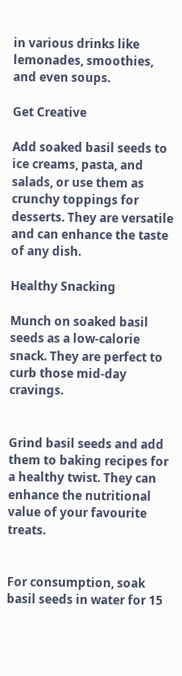in various drinks like lemonades, smoothies, and even soups.

Get Creative

Add soaked basil seeds to ice creams, pasta, and salads, or use them as crunchy toppings for desserts. They are versatile and can enhance the taste of any dish.

Healthy Snacking

Munch on soaked basil seeds as a low-calorie snack. They are perfect to curb those mid-day cravings.


Grind basil seeds and add them to baking recipes for a healthy twist. They can enhance the nutritional value of your favourite treats.


For consumption, soak basil seeds in water for 15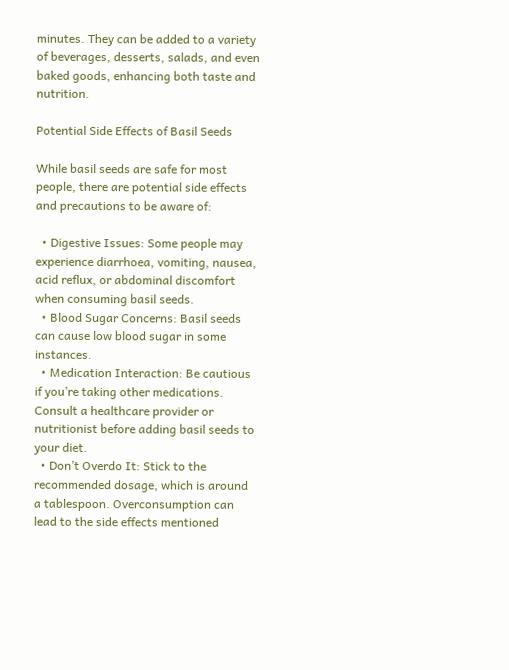minutes. They can be added to a variety of beverages, desserts, salads, and even baked goods, enhancing both taste and nutrition.

Potential Side Effects of Basil Seeds

While basil seeds are safe for most people, there are potential side effects and precautions to be aware of:

  • Digestive Issues: Some people may experience diarrhoea, vomiting, nausea, acid reflux, or abdominal discomfort when consuming basil seeds.
  • Blood Sugar Concerns: Basil seeds can cause low blood sugar in some instances.
  • Medication Interaction: Be cautious if you’re taking other medications. Consult a healthcare provider or nutritionist before adding basil seeds to your diet.
  • Don’t Overdo It: Stick to the recommended dosage, which is around a tablespoon. Overconsumption can lead to the side effects mentioned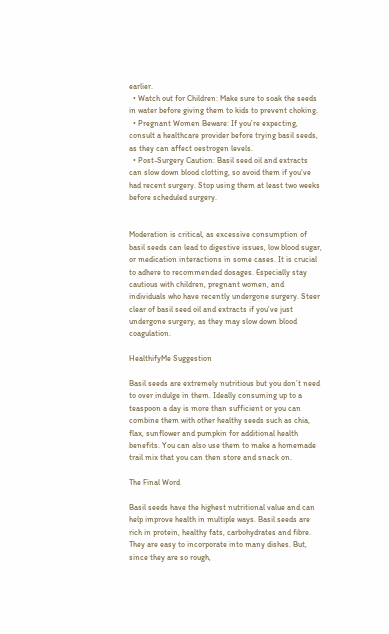earlier.
  • Watch out for Children: Make sure to soak the seeds in water before giving them to kids to prevent choking.
  • Pregnant Women Beware: If you’re expecting, consult a healthcare provider before trying basil seeds, as they can affect oestrogen levels.
  • Post-Surgery Caution: Basil seed oil and extracts can slow down blood clotting, so avoid them if you’ve had recent surgery. Stop using them at least two weeks before scheduled surgery.


Moderation is critical, as excessive consumption of basil seeds can lead to digestive issues, low blood sugar, or medication interactions in some cases. It is crucial to adhere to recommended dosages. Especially stay cautious with children, pregnant women, and individuals who have recently undergone surgery. Steer clear of basil seed oil and extracts if you’ve just undergone surgery, as they may slow down blood coagulation.

HealthifyMe Suggestion

Basil seeds are extremely nutritious but you don’t need to over indulge in them. Ideally consuming up to a teaspoon a day is more than sufficient or you can combine them with other healthy seeds such as chia, flax, sunflower and pumpkin for additional health benefits. You can also use them to make a homemade trail mix that you can then store and snack on.

The Final Word

Basil seeds have the highest nutritional value and can help improve health in multiple ways. Basil seeds are rich in protein, healthy fats, carbohydrates and fibre. They are easy to incorporate into many dishes. But, since they are so rough,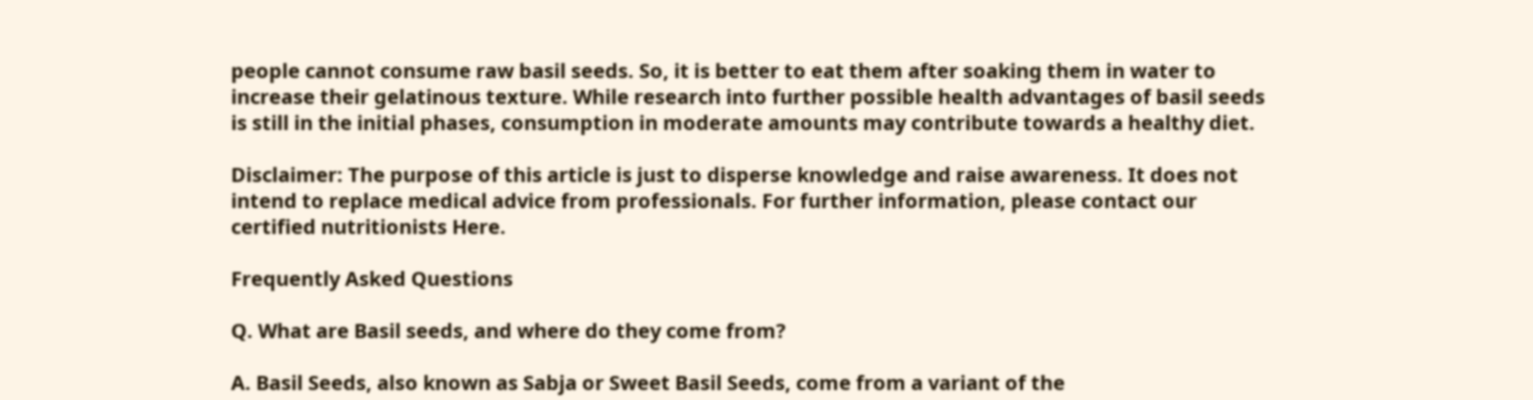people cannot consume raw basil seeds. So, it is better to eat them after soaking them in water to increase their gelatinous texture. While research into further possible health advantages of basil seeds is still in the initial phases, consumption in moderate amounts may contribute towards a healthy diet.

Disclaimer: The purpose of this article is just to disperse knowledge and raise awareness. It does not intend to replace medical advice from professionals. For further information, please contact our certified nutritionists Here.

Frequently Asked Questions

Q. What are Basil seeds, and where do they come from?

A. Basil Seeds, also known as Sabja or Sweet Basil Seeds, come from a variant of the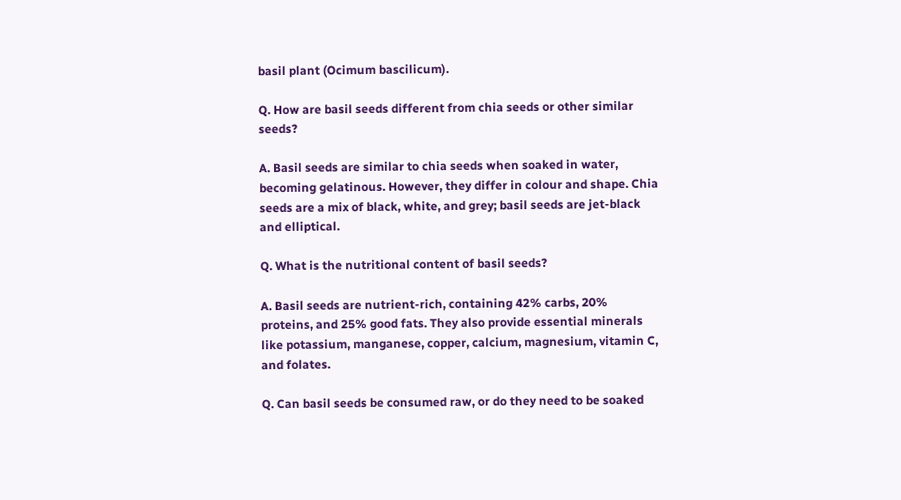basil plant (Ocimum bascilicum).

Q. How are basil seeds different from chia seeds or other similar seeds?

A. Basil seeds are similar to chia seeds when soaked in water, becoming gelatinous. However, they differ in colour and shape. Chia seeds are a mix of black, white, and grey; basil seeds are jet-black and elliptical.

Q. What is the nutritional content of basil seeds?

A. Basil seeds are nutrient-rich, containing 42% carbs, 20% proteins, and 25% good fats. They also provide essential minerals like potassium, manganese, copper, calcium, magnesium, vitamin C, and folates.

Q. Can basil seeds be consumed raw, or do they need to be soaked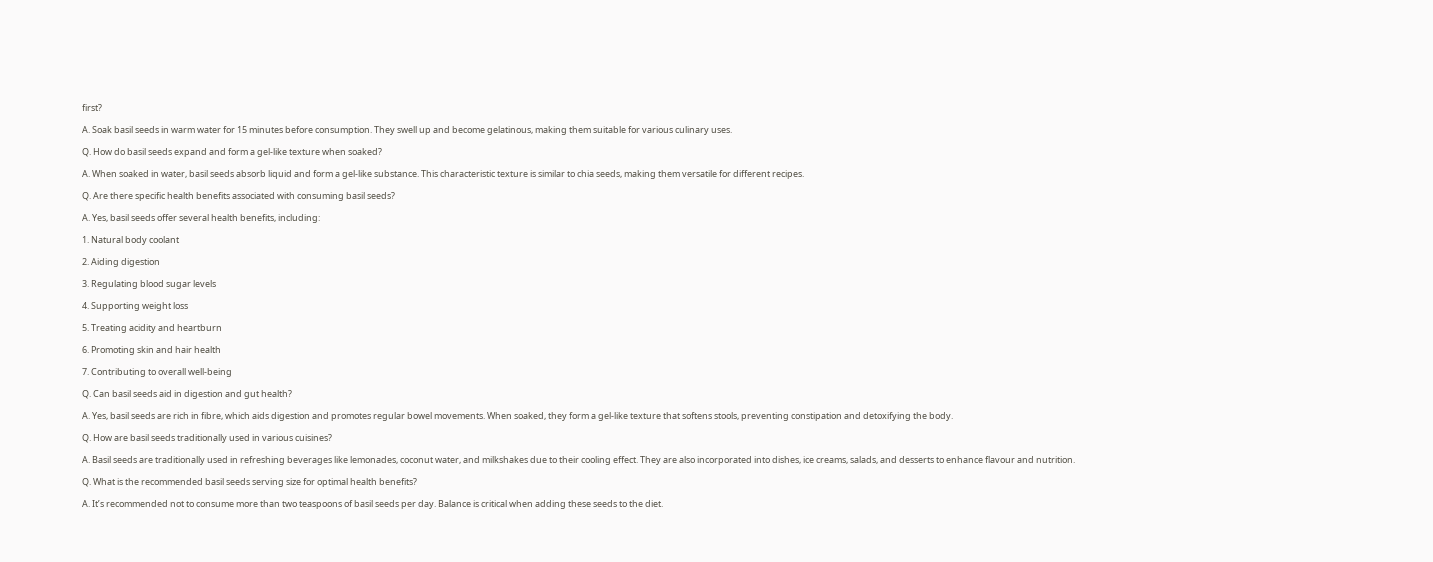first?

A. Soak basil seeds in warm water for 15 minutes before consumption. They swell up and become gelatinous, making them suitable for various culinary uses.

Q. How do basil seeds expand and form a gel-like texture when soaked?

A. When soaked in water, basil seeds absorb liquid and form a gel-like substance. This characteristic texture is similar to chia seeds, making them versatile for different recipes.

Q. Are there specific health benefits associated with consuming basil seeds?

A. Yes, basil seeds offer several health benefits, including:

1. Natural body coolant

2. Aiding digestion

3. Regulating blood sugar levels

4. Supporting weight loss

5. Treating acidity and heartburn

6. Promoting skin and hair health

7. Contributing to overall well-being

Q. Can basil seeds aid in digestion and gut health?

A. Yes, basil seeds are rich in fibre, which aids digestion and promotes regular bowel movements. When soaked, they form a gel-like texture that softens stools, preventing constipation and detoxifying the body.

Q. How are basil seeds traditionally used in various cuisines?

A. Basil seeds are traditionally used in refreshing beverages like lemonades, coconut water, and milkshakes due to their cooling effect. They are also incorporated into dishes, ice creams, salads, and desserts to enhance flavour and nutrition.

Q. What is the recommended basil seeds serving size for optimal health benefits?

A. It’s recommended not to consume more than two teaspoons of basil seeds per day. Balance is critical when adding these seeds to the diet.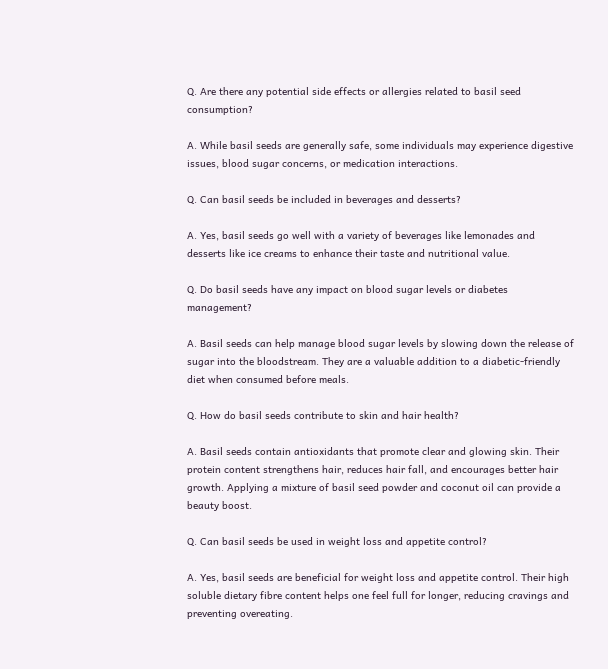Q. Are there any potential side effects or allergies related to basil seed consumption?

A. While basil seeds are generally safe, some individuals may experience digestive issues, blood sugar concerns, or medication interactions.

Q. Can basil seeds be included in beverages and desserts?

A. Yes, basil seeds go well with a variety of beverages like lemonades and desserts like ice creams to enhance their taste and nutritional value.

Q. Do basil seeds have any impact on blood sugar levels or diabetes management?

A. Basil seeds can help manage blood sugar levels by slowing down the release of sugar into the bloodstream. They are a valuable addition to a diabetic-friendly diet when consumed before meals.

Q. How do basil seeds contribute to skin and hair health?

A. Basil seeds contain antioxidants that promote clear and glowing skin. Their protein content strengthens hair, reduces hair fall, and encourages better hair growth. Applying a mixture of basil seed powder and coconut oil can provide a beauty boost.

Q. Can basil seeds be used in weight loss and appetite control?

A. Yes, basil seeds are beneficial for weight loss and appetite control. Their high soluble dietary fibre content helps one feel full for longer, reducing cravings and preventing overeating.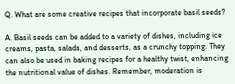Q. What are some creative recipes that incorporate basil seeds?

A. Basil seeds can be added to a variety of dishes, including ice creams, pasta, salads, and desserts, as a crunchy topping. They can also be used in baking recipes for a healthy twist, enhancing the nutritional value of dishes. Remember, moderation is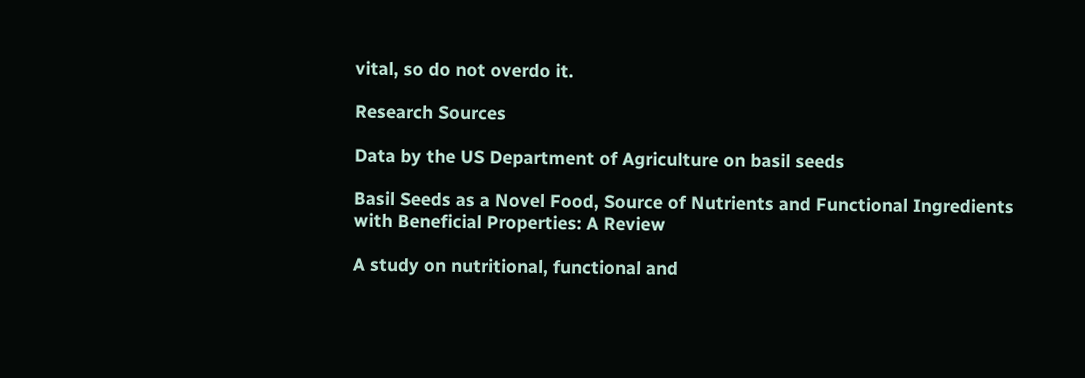vital, so do not overdo it.

Research Sources

Data by the US Department of Agriculture on basil seeds

Basil Seeds as a Novel Food, Source of Nutrients and Functional Ingredients with Beneficial Properties: A Review

A study on nutritional, functional and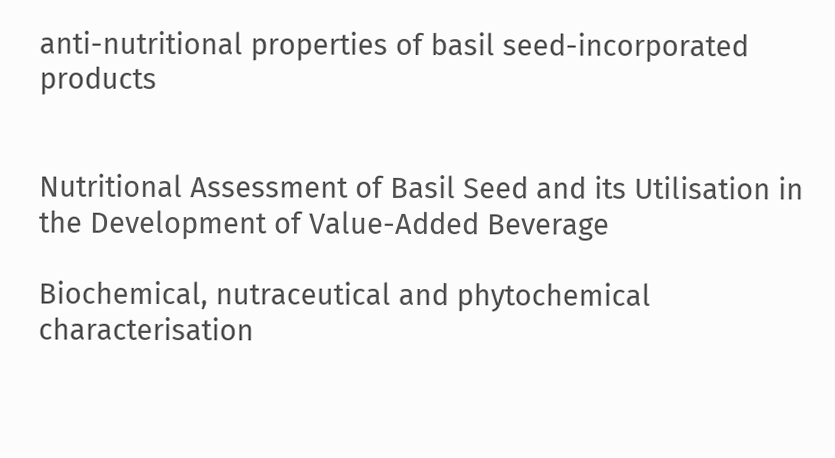anti-nutritional properties of basil seed-incorporated products


Nutritional Assessment of Basil Seed and its Utilisation in the Development of Value-Added Beverage

Biochemical, nutraceutical and phytochemical characterisation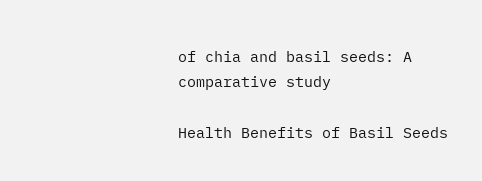of chia and basil seeds: A comparative study

Health Benefits of Basil Seeds